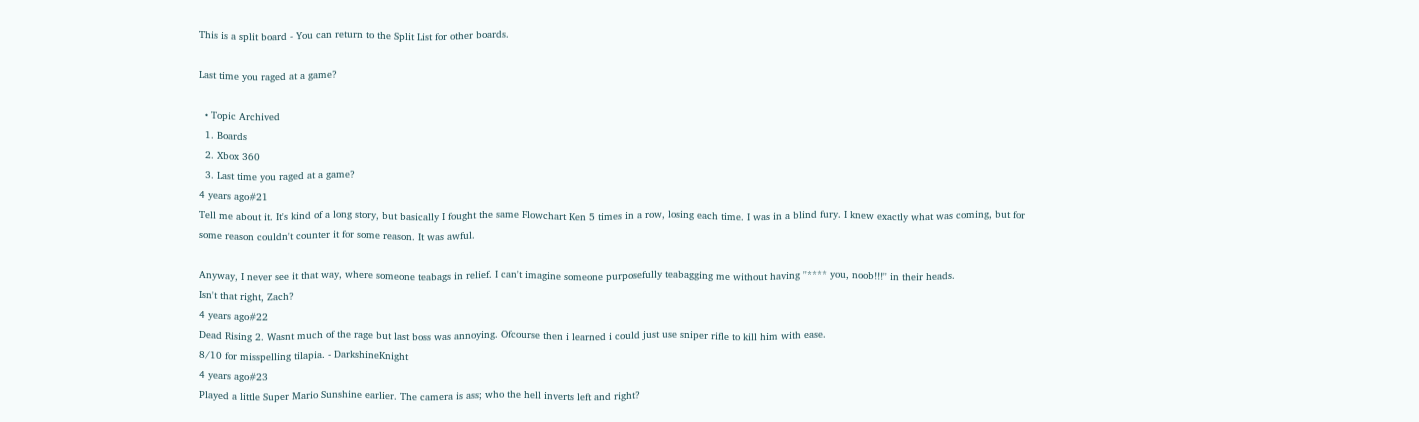This is a split board - You can return to the Split List for other boards.

Last time you raged at a game?

  • Topic Archived
  1. Boards
  2. Xbox 360
  3. Last time you raged at a game?
4 years ago#21
Tell me about it. It's kind of a long story, but basically I fought the same Flowchart Ken 5 times in a row, losing each time. I was in a blind fury. I knew exactly what was coming, but for some reason couldn't counter it for some reason. It was awful.

Anyway, I never see it that way, where someone teabags in relief. I can't imagine someone purposefully teabagging me without having ''**** you, noob!!!'' in their heads.
Isn't that right, Zach?
4 years ago#22
Dead Rising 2. Wasnt much of the rage but last boss was annoying. Ofcourse then i learned i could just use sniper rifle to kill him with ease.
8/10 for misspelling tilapia. - DarkshineKnight
4 years ago#23
Played a little Super Mario Sunshine earlier. The camera is ass; who the hell inverts left and right?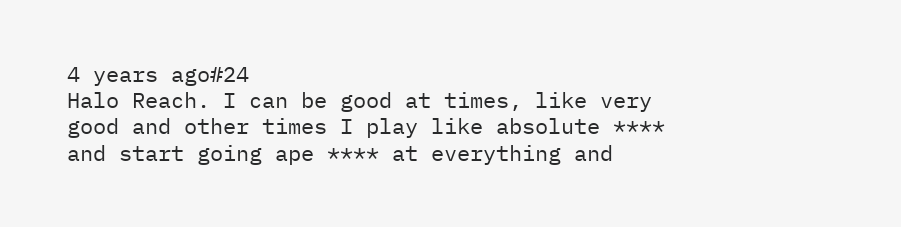4 years ago#24
Halo Reach. I can be good at times, like very good and other times I play like absolute **** and start going ape **** at everything and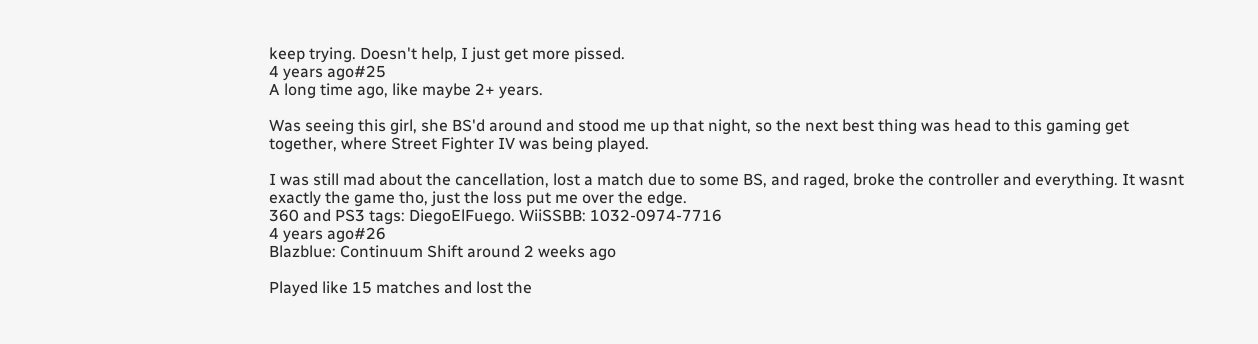keep trying. Doesn't help, I just get more pissed.
4 years ago#25
A long time ago, like maybe 2+ years.

Was seeing this girl, she BS'd around and stood me up that night, so the next best thing was head to this gaming get together, where Street Fighter IV was being played.

I was still mad about the cancellation, lost a match due to some BS, and raged, broke the controller and everything. It wasnt exactly the game tho, just the loss put me over the edge.
360 and PS3 tags: DiegoElFuego. WiiSSBB: 1032-0974-7716
4 years ago#26
Blazblue: Continuum Shift around 2 weeks ago

Played like 15 matches and lost the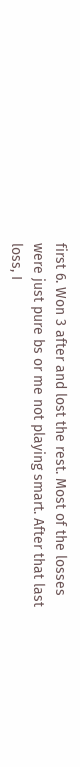first 6. Won 3 after and lost the rest. Most of the losses were just pure bs or me not playing smart. After that last loss, I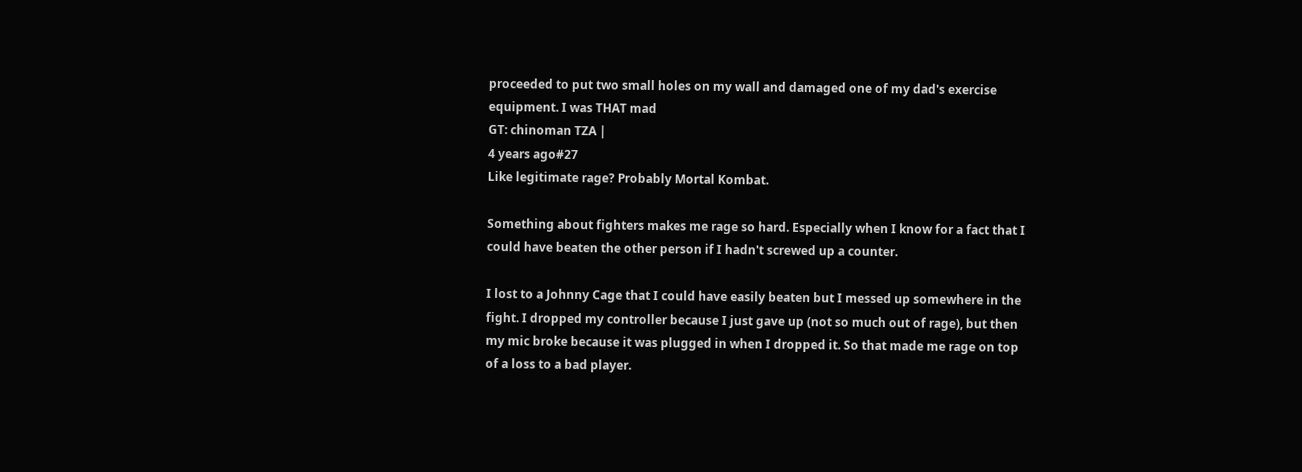proceeded to put two small holes on my wall and damaged one of my dad's exercise equipment. I was THAT mad
GT: chinoman TZA |
4 years ago#27
Like legitimate rage? Probably Mortal Kombat.

Something about fighters makes me rage so hard. Especially when I know for a fact that I could have beaten the other person if I hadn't screwed up a counter.

I lost to a Johnny Cage that I could have easily beaten but I messed up somewhere in the fight. I dropped my controller because I just gave up (not so much out of rage), but then my mic broke because it was plugged in when I dropped it. So that made me rage on top of a loss to a bad player.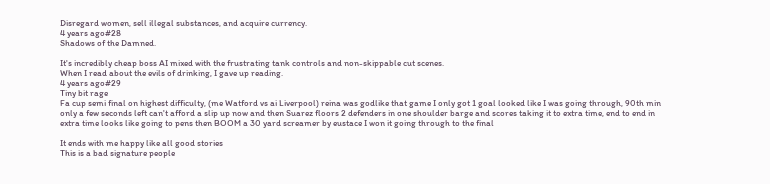Disregard women, sell illegal substances, and acquire currency.
4 years ago#28
Shadows of the Damned.

It's incredibly cheap boss AI mixed with the frustrating tank controls and non-skippable cut scenes.
When I read about the evils of drinking, I gave up reading.
4 years ago#29
Tiny bit rage
Fa cup semi final on highest difficulty, (me Watford vs ai Liverpool) reina was godlike that game I only got 1 goal looked like I was going through, 90th min only a few seconds left can't afford a slip up now and then Suarez floors 2 defenders in one shoulder barge and scores taking it to extra time, end to end in extra time looks like going to pens then BOOM a 30 yard screamer by eustace I won it going through to the final

It ends with me happy like all good stories
This is a bad signature people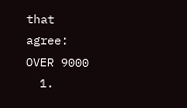that agree: OVER 9000
  1.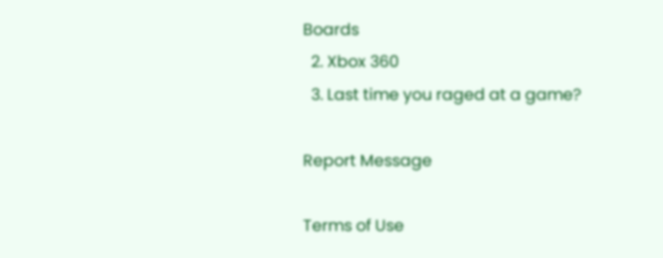Boards
  2. Xbox 360
  3. Last time you raged at a game?

Report Message

Terms of Use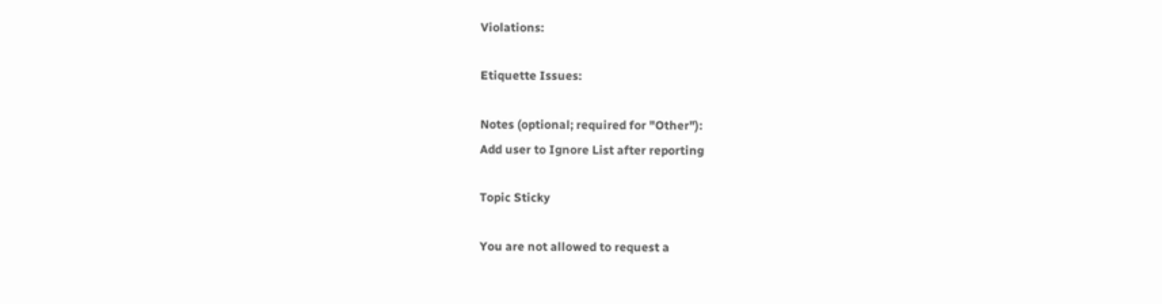Violations:

Etiquette Issues:

Notes (optional; required for "Other"):
Add user to Ignore List after reporting

Topic Sticky

You are not allowed to request a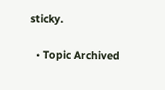sticky.

  • Topic Archived